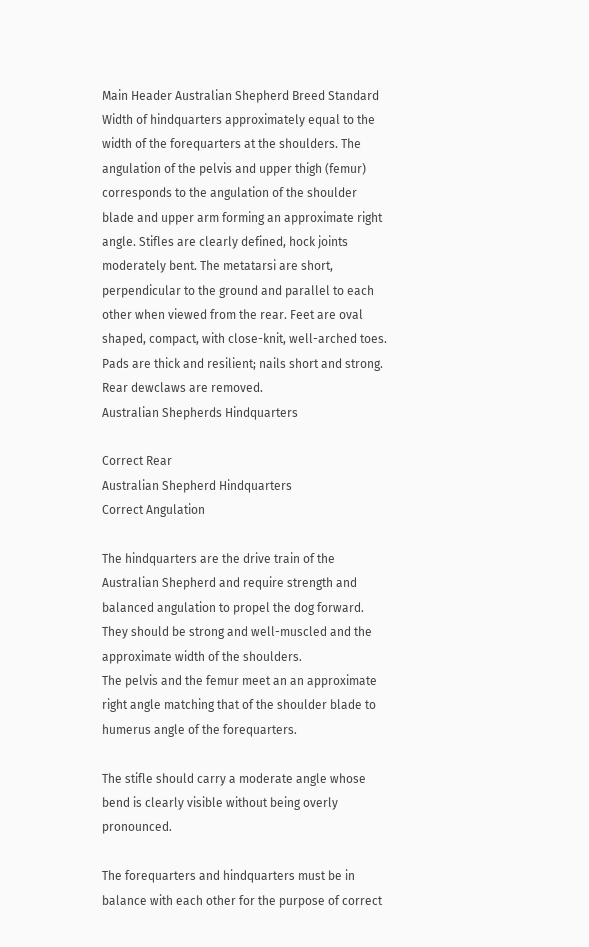Main Header Australian Shepherd Breed Standard
Width of hindquarters approximately equal to the width of the forequarters at the shoulders. The angulation of the pelvis and upper thigh (femur) corresponds to the angulation of the shoulder blade and upper arm forming an approximate right angle. Stifles are clearly defined, hock joints moderately bent. The metatarsi are short, perpendicular to the ground and parallel to each other when viewed from the rear. Feet are oval shaped, compact, with close-knit, well-arched toes. Pads are thick and resilient; nails short and strong. Rear dewclaws are removed.
Australian Shepherds Hindquarters

Correct Rear
Australian Shepherd Hindquarters
Correct Angulation

The hindquarters are the drive train of the Australian Shepherd and require strength and balanced angulation to propel the dog forward. They should be strong and well-muscled and the approximate width of the shoulders.
The pelvis and the femur meet an an approximate right angle matching that of the shoulder blade to humerus angle of the forequarters.

The stifle should carry a moderate angle whose bend is clearly visible without being overly pronounced.

The forequarters and hindquarters must be in balance with each other for the purpose of correct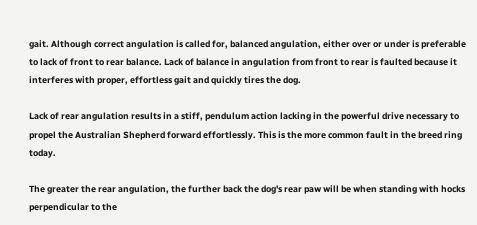gait. Although correct angulation is called for, balanced angulation, either over or under is preferable to lack of front to rear balance. Lack of balance in angulation from front to rear is faulted because it interferes with proper, effortless gait and quickly tires the dog.

Lack of rear angulation results in a stiff, pendulum action lacking in the powerful drive necessary to propel the Australian Shepherd forward effortlessly. This is the more common fault in the breed ring today.

The greater the rear angulation, the further back the dog's rear paw will be when standing with hocks perpendicular to the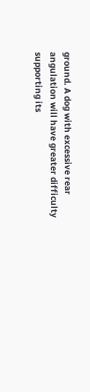ground. A dog with excessive rear angulation will have greater difficulty supporting its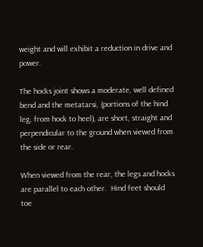weight and will exhibit a reduction in drive and power.

The hocks joint shows a moderate, well defined bend and the metatarsi, (portions of the hind leg, from hock to heel), are short, straight and perpendicular to the ground when viewed from the side or rear.

When viewed from the rear, the legs and hocks are parallel to each other.  Hind feet should toe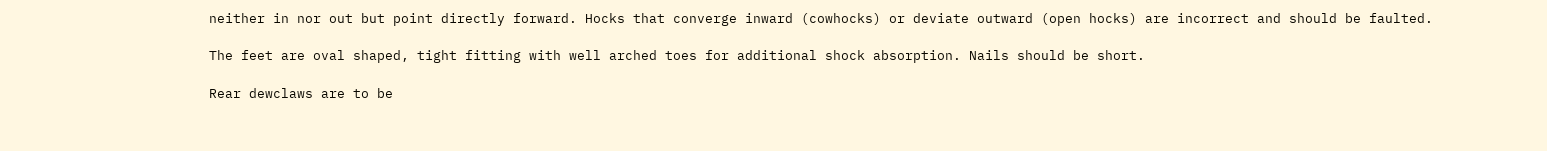neither in nor out but point directly forward. Hocks that converge inward (cowhocks) or deviate outward (open hocks) are incorrect and should be faulted.

The feet are oval shaped, tight fitting with well arched toes for additional shock absorption. Nails should be short.

Rear dewclaws are to be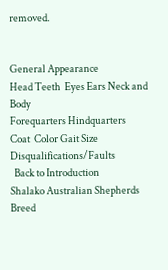removed.


General Appearance
Head Teeth  Eyes Ears Neck and Body
Forequarters Hindquarters
Coat  Color Gait Size Disqualifications/Faults
  Back to Introduction
Shalako Australian Shepherds
Breed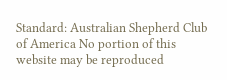Standard: Australian Shepherd Club of America No portion of this website may be reproduced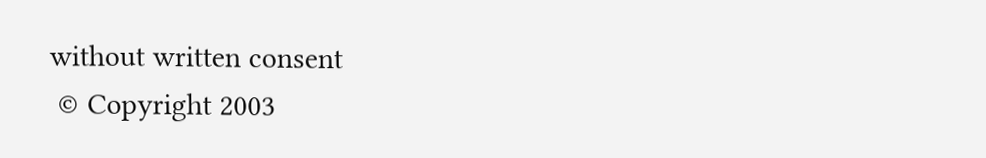without written consent
 © Copyright 2003